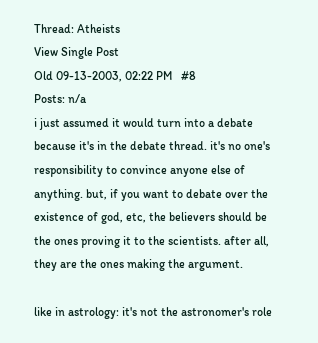Thread: Atheists
View Single Post
Old 09-13-2003, 02:22 PM   #8
Posts: n/a
i just assumed it would turn into a debate because it's in the debate thread. it's no one's responsibility to convince anyone else of anything. but, if you want to debate over the existence of god, etc, the believers should be the ones proving it to the scientists. after all, they are the ones making the argument.

like in astrology: it's not the astronomer's role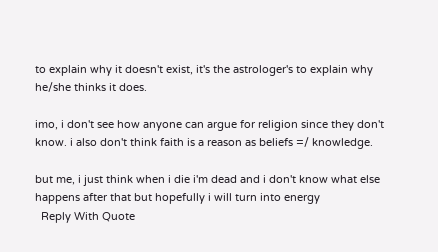to explain why it doesn't exist, it's the astrologer's to explain why he/she thinks it does.

imo, i don't see how anyone can argue for religion since they don't know. i also don't think faith is a reason as beliefs =/ knowledge.

but me, i just think when i die i'm dead and i don't know what else happens after that but hopefully i will turn into energy
  Reply With Quote